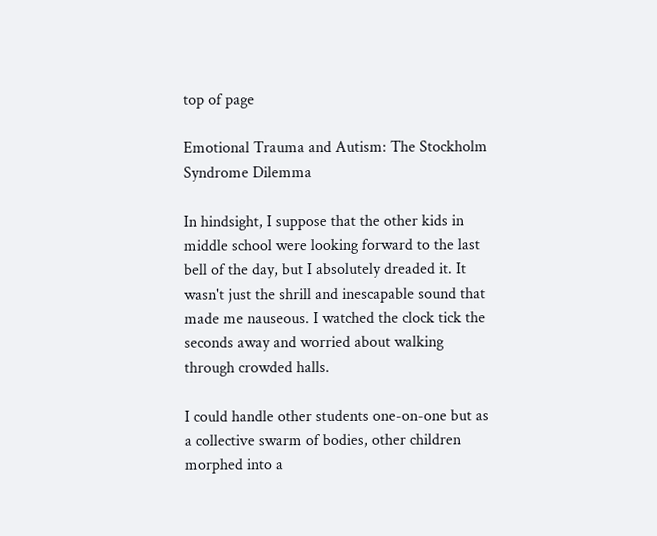top of page

Emotional Trauma and Autism: The Stockholm Syndrome Dilemma

In hindsight, I suppose that the other kids in middle school were looking forward to the last bell of the day, but I absolutely dreaded it. It wasn't just the shrill and inescapable sound that made me nauseous. I watched the clock tick the seconds away and worried about walking through crowded halls.

I could handle other students one-on-one but as a collective swarm of bodies, other children morphed into a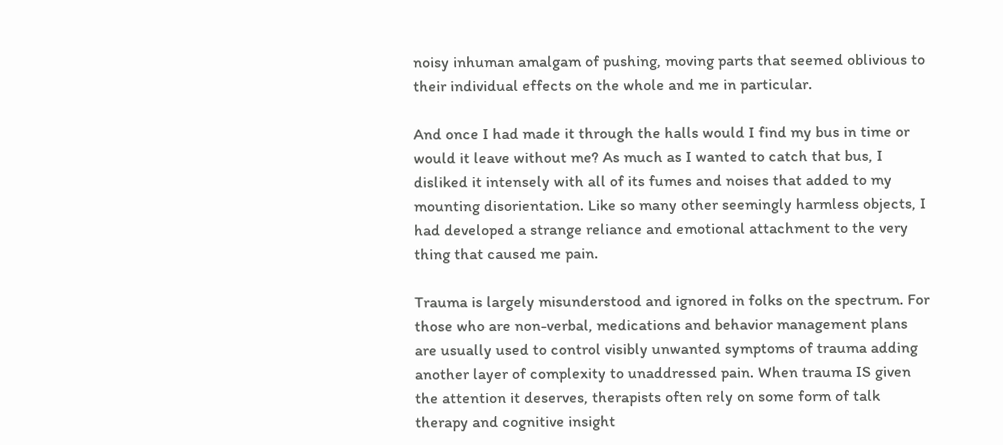noisy inhuman amalgam of pushing, moving parts that seemed oblivious to their individual effects on the whole and me in particular.

And once I had made it through the halls would I find my bus in time or would it leave without me? As much as I wanted to catch that bus, I disliked it intensely with all of its fumes and noises that added to my mounting disorientation. Like so many other seemingly harmless objects, I had developed a strange reliance and emotional attachment to the very thing that caused me pain.

Trauma is largely misunderstood and ignored in folks on the spectrum. For those who are non-verbal, medications and behavior management plans are usually used to control visibly unwanted symptoms of trauma adding another layer of complexity to unaddressed pain. When trauma IS given the attention it deserves, therapists often rely on some form of talk therapy and cognitive insight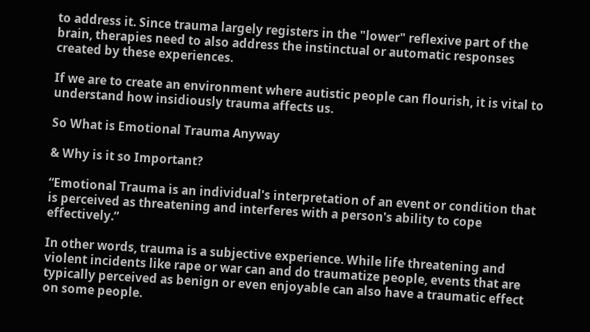to address it. Since trauma largely registers in the "lower" reflexive part of the brain, therapies need to also address the instinctual or automatic responses created by these experiences.

If we are to create an environment where autistic people can flourish, it is vital to understand how insidiously trauma affects us.

So What is Emotional Trauma Anyway

& Why is it so Important?

“Emotional Trauma is an individual's interpretation of an event or condition that is perceived as threatening and interferes with a person's ability to cope effectively.”

In other words, trauma is a subjective experience. While life threatening and violent incidents like rape or war can and do traumatize people, events that are typically perceived as benign or even enjoyable can also have a traumatic effect on some people.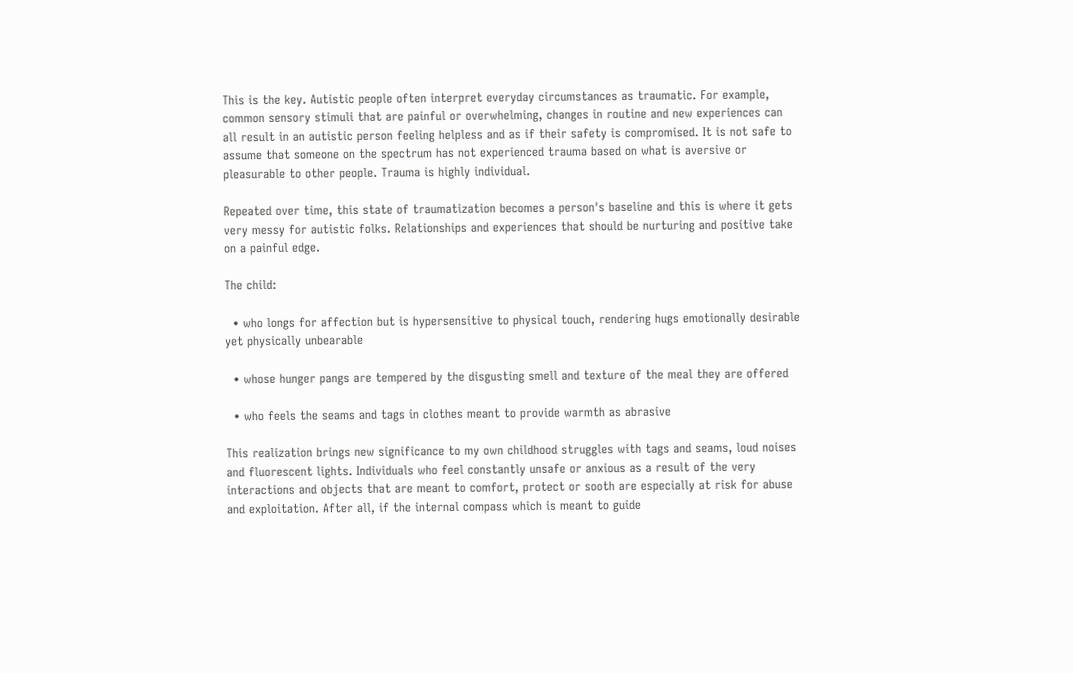This is the key. Autistic people often interpret everyday circumstances as traumatic. For example, common sensory stimuli that are painful or overwhelming, changes in routine and new experiences can all result in an autistic person feeling helpless and as if their safety is compromised. It is not safe to assume that someone on the spectrum has not experienced trauma based on what is aversive or pleasurable to other people. Trauma is highly individual.

Repeated over time, this state of traumatization becomes a person's baseline and this is where it gets very messy for autistic folks. Relationships and experiences that should be nurturing and positive take on a painful edge.

The child:

  • who longs for affection but is hypersensitive to physical touch, rendering hugs emotionally desirable yet physically unbearable

  • whose hunger pangs are tempered by the disgusting smell and texture of the meal they are offered

  • who feels the seams and tags in clothes meant to provide warmth as abrasive

This realization brings new significance to my own childhood struggles with tags and seams, loud noises and fluorescent lights. Individuals who feel constantly unsafe or anxious as a result of the very interactions and objects that are meant to comfort, protect or sooth are especially at risk for abuse and exploitation. After all, if the internal compass which is meant to guide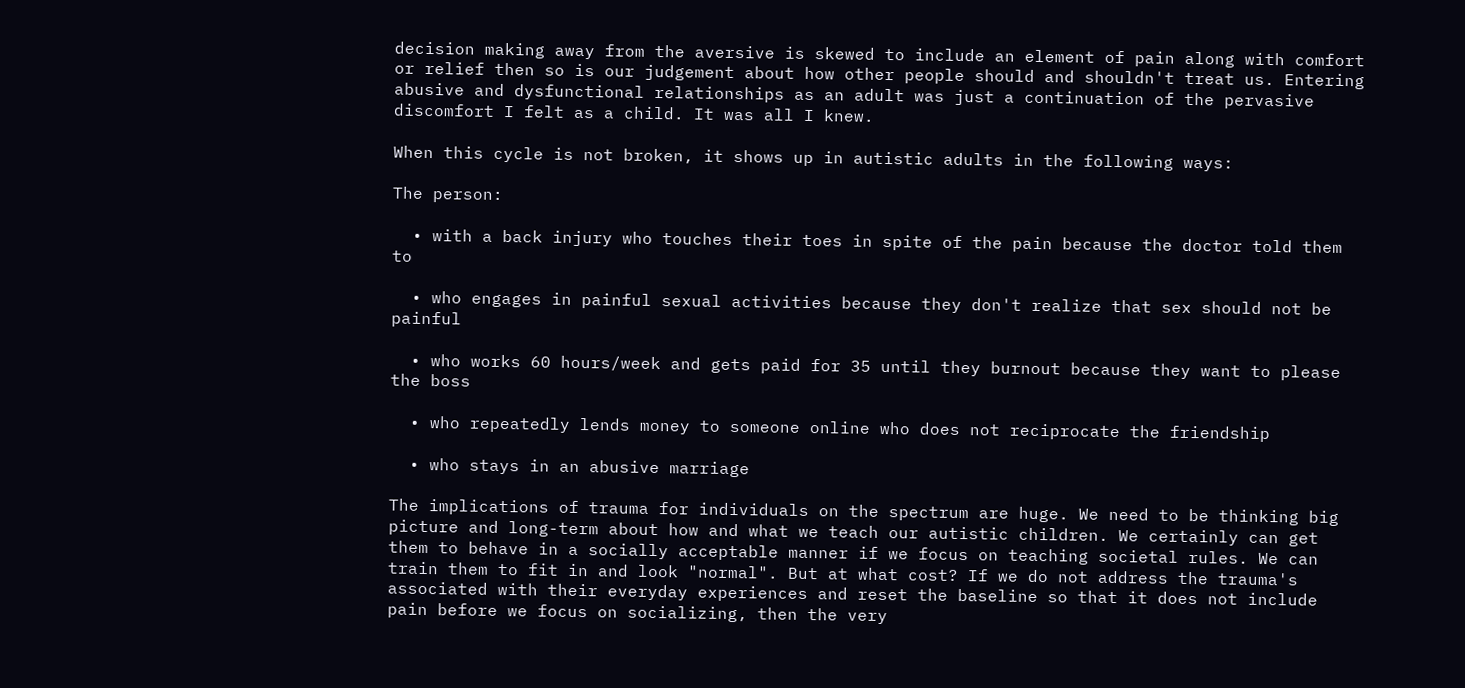decision making away from the aversive is skewed to include an element of pain along with comfort or relief then so is our judgement about how other people should and shouldn't treat us. Entering abusive and dysfunctional relationships as an adult was just a continuation of the pervasive discomfort I felt as a child. It was all I knew.

When this cycle is not broken, it shows up in autistic adults in the following ways:

The person:

  • with a back injury who touches their toes in spite of the pain because the doctor told them to

  • who engages in painful sexual activities because they don't realize that sex should not be painful

  • who works 60 hours/week and gets paid for 35 until they burnout because they want to please the boss

  • who repeatedly lends money to someone online who does not reciprocate the friendship

  • who stays in an abusive marriage

The implications of trauma for individuals on the spectrum are huge. We need to be thinking big picture and long-term about how and what we teach our autistic children. We certainly can get them to behave in a socially acceptable manner if we focus on teaching societal rules. We can train them to fit in and look "normal". But at what cost? If we do not address the trauma's associated with their everyday experiences and reset the baseline so that it does not include pain before we focus on socializing, then the very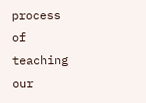process of teaching our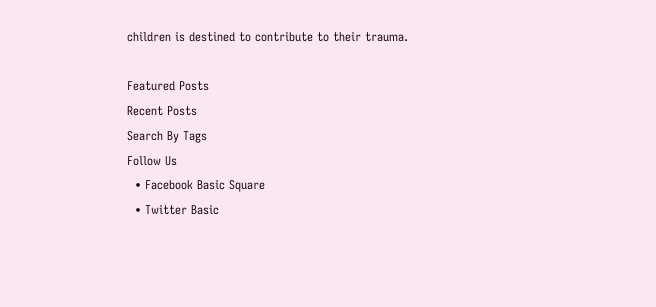children is destined to contribute to their trauma.

Featured Posts
Recent Posts
Search By Tags
Follow Us
  • Facebook Basic Square
  • Twitter Basic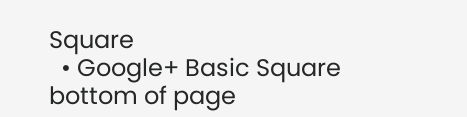Square
  • Google+ Basic Square
bottom of page